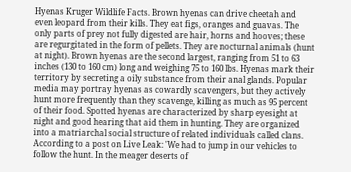Hyenas Kruger Wildlife Facts. Brown hyenas can drive cheetah and even leopard from their kills. They eat figs, oranges and guavas. The only parts of prey not fully digested are hair, horns and hooves; these are regurgitated in the form of pellets. They are nocturnal animals (hunt at night). Brown hyenas are the second largest, ranging from 51 to 63 inches (130 to 160 cm) long and weighing 75 to 160 lbs. Hyenas mark their territory by secreting a oily substance from their anal glands. Popular media may portray hyenas as cowardly scavengers, but they actively hunt more frequently than they scavenge, killing as much as 95 percent of their food. Spotted hyenas are characterized by sharp eyesight at night and good hearing that aid them in hunting. They are organized into a matriarchal social structure of related individuals called clans. According to a post on Live Leak: 'We had to jump in our vehicles to follow the hunt. In the meager deserts of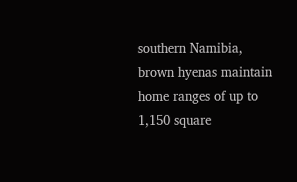southern Namibia, brown hyenas maintain home ranges of up to 1,150 square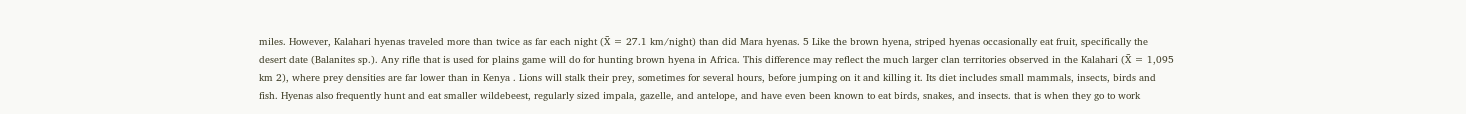miles. However, Kalahari hyenas traveled more than twice as far each night (X̄ = 27.1 km/night) than did Mara hyenas. 5 Like the brown hyena, striped hyenas occasionally eat fruit, specifically the desert date (Balanites sp.). Any rifle that is used for plains game will do for hunting brown hyena in Africa. This difference may reflect the much larger clan territories observed in the Kalahari (X̄ = 1,095 km 2), where prey densities are far lower than in Kenya . Lions will stalk their prey, sometimes for several hours, before jumping on it and killing it. Its diet includes small mammals, insects, birds and fish. Hyenas also frequently hunt and eat smaller wildebeest, regularly sized impala, gazelle, and antelope, and have even been known to eat birds, snakes, and insects. that is when they go to work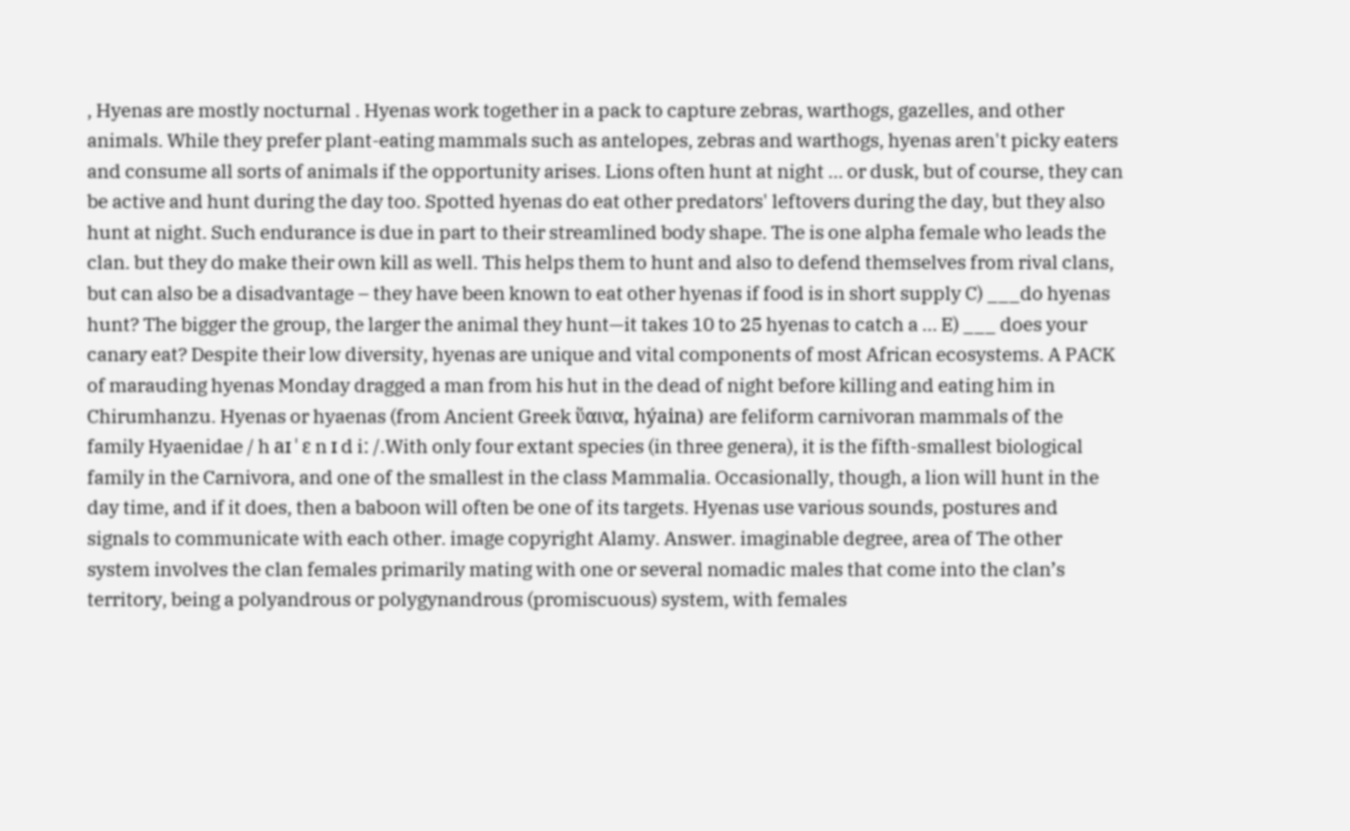, Hyenas are mostly nocturnal . Hyenas work together in a pack to capture zebras, warthogs, gazelles, and other animals. While they prefer plant-eating mammals such as antelopes, zebras and warthogs, hyenas aren't picky eaters and consume all sorts of animals if the opportunity arises. Lions often hunt at night … or dusk, but of course, they can be active and hunt during the day too. Spotted hyenas do eat other predators' leftovers during the day, but they also hunt at night. Such endurance is due in part to their streamlined body shape. The is one alpha female who leads the clan. but they do make their own kill as well. This helps them to hunt and also to defend themselves from rival clans, but can also be a disadvantage – they have been known to eat other hyenas if food is in short supply C) ___do hyenas hunt? The bigger the group, the larger the animal they hunt—it takes 10 to 25 hyenas to catch a … E) ___ does your canary eat? Despite their low diversity, hyenas are unique and vital components of most African ecosystems. A PACK of marauding hyenas Monday dragged a man from his hut in the dead of night before killing and eating him in Chirumhanzu. Hyenas or hyaenas (from Ancient Greek ὕαινα, hýaina) are feliform carnivoran mammals of the family Hyaenidae / h aɪ ˈ ɛ n ɪ d iː /.With only four extant species (in three genera), it is the fifth-smallest biological family in the Carnivora, and one of the smallest in the class Mammalia. Occasionally, though, a lion will hunt in the day time, and if it does, then a baboon will often be one of its targets. Hyenas use various sounds, postures and signals to communicate with each other. image copyright Alamy. Answer. imaginable degree, area of The other system involves the clan females primarily mating with one or several nomadic males that come into the clan’s territory, being a polyandrous or polygynandrous (promiscuous) system, with females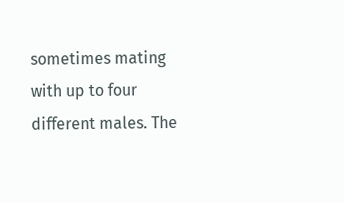sometimes mating with up to four different males. The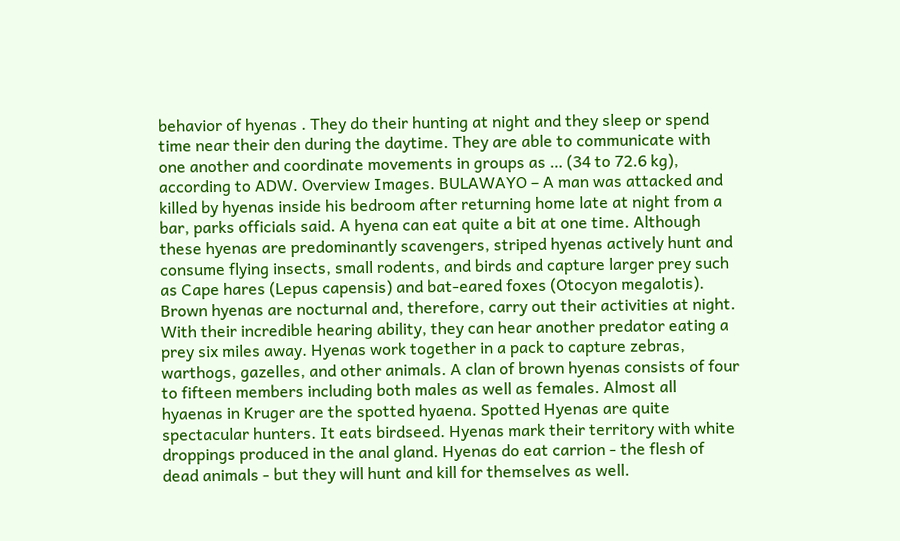behavior of hyenas . They do their hunting at night and they sleep or spend time near their den during the daytime. They are able to communicate with one another and coordinate movements in groups as … (34 to 72.6 kg), according to ADW. Overview Images. BULAWAYO – A man was attacked and killed by hyenas inside his bedroom after returning home late at night from a bar, parks officials said. A hyena can eat quite a bit at one time. Although these hyenas are predominantly scavengers, striped hyenas actively hunt and consume flying insects, small rodents, and birds and capture larger prey such as Cape hares (Lepus capensis) and bat-eared foxes (Otocyon megalotis). Brown hyenas are nocturnal and, therefore, carry out their activities at night. With their incredible hearing ability, they can hear another predator eating a prey six miles away. Hyenas work together in a pack to capture zebras, warthogs, gazelles, and other animals. A clan of brown hyenas consists of four to fifteen members including both males as well as females. Almost all hyaenas in Kruger are the spotted hyaena. Spotted Hyenas are quite spectacular hunters. It eats birdseed. Hyenas mark their territory with white droppings produced in the anal gland. Hyenas do eat carrion - the flesh of dead animals - but they will hunt and kill for themselves as well.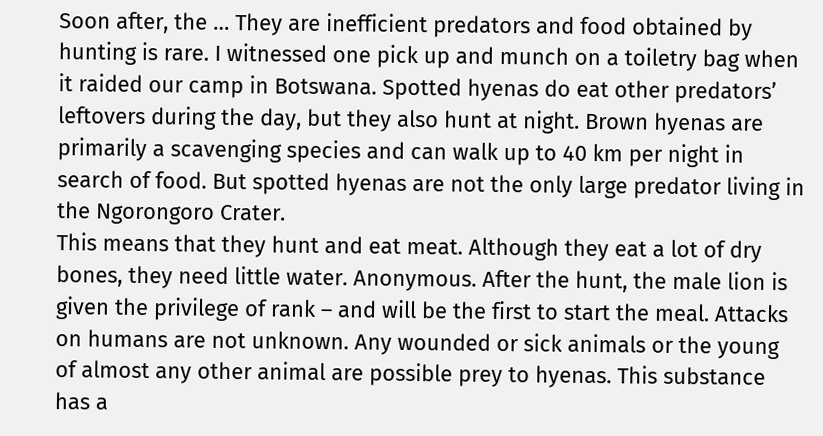Soon after, the … They are inefficient predators and food obtained by hunting is rare. I witnessed one pick up and munch on a toiletry bag when it raided our camp in Botswana. Spotted hyenas do eat other predators’ leftovers during the day, but they also hunt at night. Brown hyenas are primarily a scavenging species and can walk up to 40 km per night in search of food. But spotted hyenas are not the only large predator living in the Ngorongoro Crater.
This means that they hunt and eat meat. Although they eat a lot of dry bones, they need little water. Anonymous. After the hunt, the male lion is given the privilege of rank – and will be the first to start the meal. Attacks on humans are not unknown. Any wounded or sick animals or the young of almost any other animal are possible prey to hyenas. This substance has a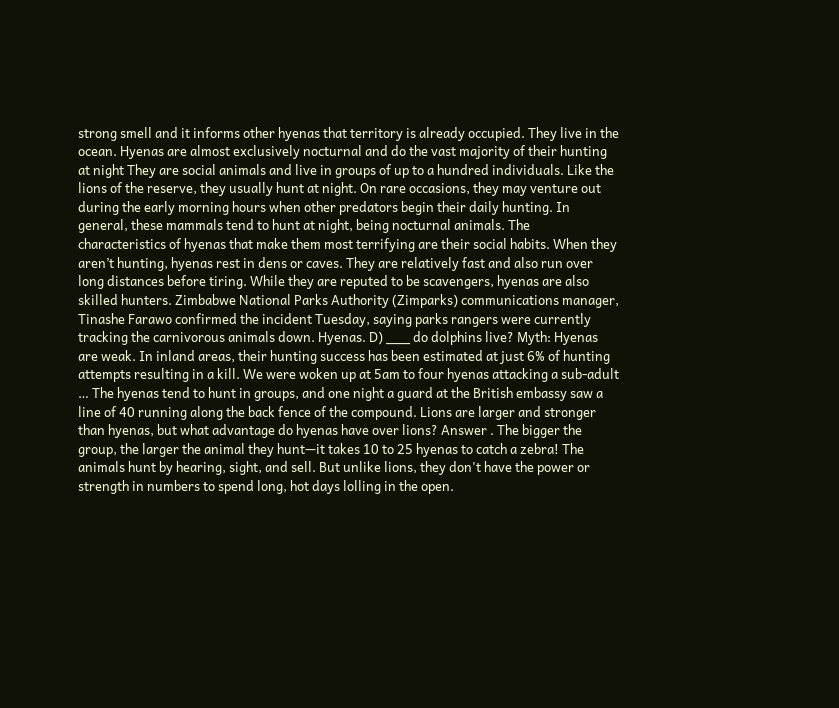strong smell and it informs other hyenas that territory is already occupied. They live in the ocean. Hyenas are almost exclusively nocturnal and do the vast majority of their hunting at night They are social animals and live in groups of up to a hundred individuals. Like the lions of the reserve, they usually hunt at night. On rare occasions, they may venture out during the early morning hours when other predators begin their daily hunting. In general, these mammals tend to hunt at night, being nocturnal animals. The characteristics of hyenas that make them most terrifying are their social habits. When they aren’t hunting, hyenas rest in dens or caves. They are relatively fast and also run over long distances before tiring. While they are reputed to be scavengers, hyenas are also skilled hunters. Zimbabwe National Parks Authority (Zimparks) communications manager, Tinashe Farawo confirmed the incident Tuesday, saying parks rangers were currently tracking the carnivorous animals down. Hyenas. D) ___ do dolphins live? Myth: Hyenas are weak. In inland areas, their hunting success has been estimated at just 6% of hunting attempts resulting in a kill. We were woken up at 5am to four hyenas attacking a sub-adult … The hyenas tend to hunt in groups, and one night a guard at the British embassy saw a line of 40 running along the back fence of the compound. Lions are larger and stronger than hyenas, but what advantage do hyenas have over lions? Answer . The bigger the group, the larger the animal they hunt—it takes 10 to 25 hyenas to catch a zebra! The animals hunt by hearing, sight, and sell. But unlike lions, they don't have the power or strength in numbers to spend long, hot days lolling in the open.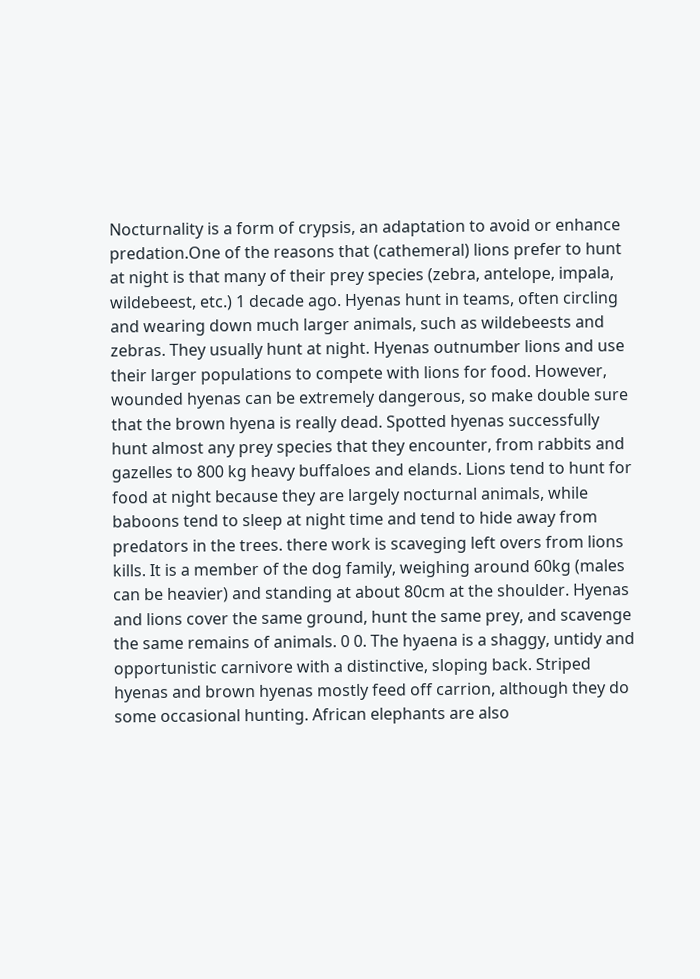Nocturnality is a form of crypsis, an adaptation to avoid or enhance predation.One of the reasons that (cathemeral) lions prefer to hunt at night is that many of their prey species (zebra, antelope, impala, wildebeest, etc.) 1 decade ago. Hyenas hunt in teams, often circling and wearing down much larger animals, such as wildebeests and zebras. They usually hunt at night. Hyenas outnumber lions and use their larger populations to compete with lions for food. However, wounded hyenas can be extremely dangerous, so make double sure that the brown hyena is really dead. Spotted hyenas successfully hunt almost any prey species that they encounter, from rabbits and gazelles to 800 kg heavy buffaloes and elands. Lions tend to hunt for food at night because they are largely nocturnal animals, while baboons tend to sleep at night time and tend to hide away from predators in the trees. there work is scaveging left overs from lions kills. It is a member of the dog family, weighing around 60kg (males can be heavier) and standing at about 80cm at the shoulder. Hyenas and lions cover the same ground, hunt the same prey, and scavenge the same remains of animals. 0 0. The hyaena is a shaggy, untidy and opportunistic carnivore with a distinctive, sloping back. Striped hyenas and brown hyenas mostly feed off carrion, although they do some occasional hunting. African elephants are also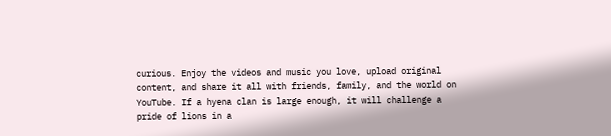curious. Enjoy the videos and music you love, upload original content, and share it all with friends, family, and the world on YouTube. If a hyena clan is large enough, it will challenge a pride of lions in a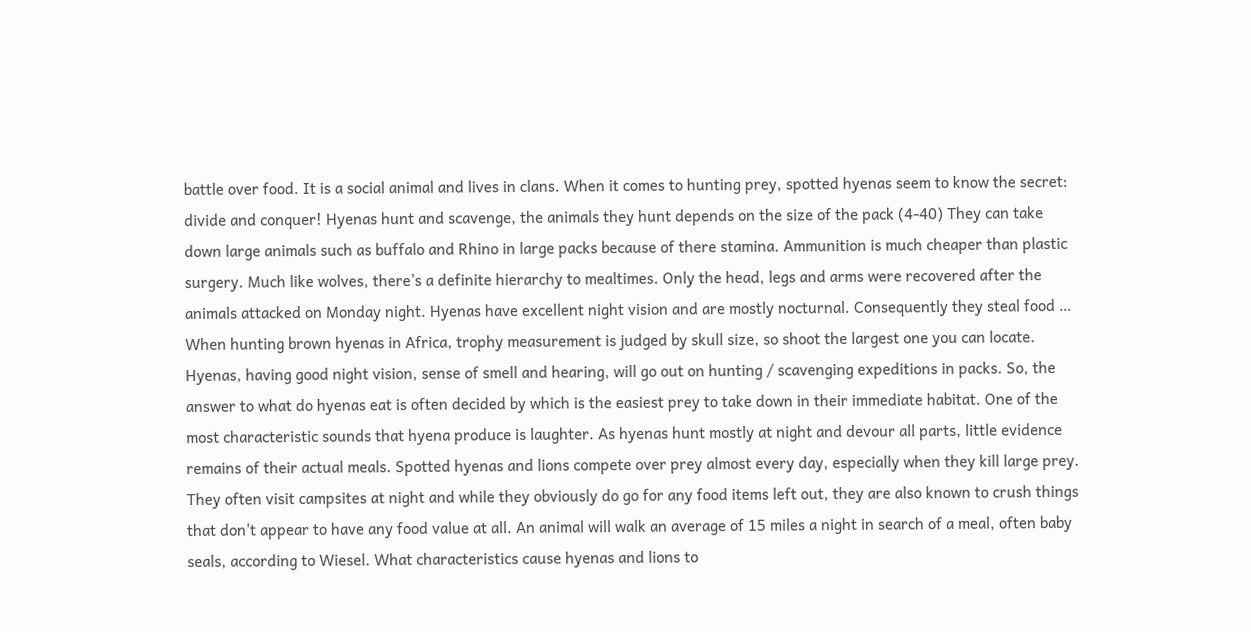battle over food. It is a social animal and lives in clans. When it comes to hunting prey, spotted hyenas seem to know the secret: divide and conquer! Hyenas hunt and scavenge, the animals they hunt depends on the size of the pack (4-40) They can take down large animals such as buffalo and Rhino in large packs because of there stamina. Ammunition is much cheaper than plastic surgery. Much like wolves, there’s a definite hierarchy to mealtimes. Only the head, legs and arms were recovered after the animals attacked on Monday night. Hyenas have excellent night vision and are mostly nocturnal. Consequently they steal food … When hunting brown hyenas in Africa, trophy measurement is judged by skull size, so shoot the largest one you can locate. Hyenas, having good night vision, sense of smell and hearing, will go out on hunting / scavenging expeditions in packs. So, the answer to what do hyenas eat is often decided by which is the easiest prey to take down in their immediate habitat. One of the most characteristic sounds that hyena produce is laughter. As hyenas hunt mostly at night and devour all parts, little evidence remains of their actual meals. Spotted hyenas and lions compete over prey almost every day, especially when they kill large prey. They often visit campsites at night and while they obviously do go for any food items left out, they are also known to crush things that don't appear to have any food value at all. An animal will walk an average of 15 miles a night in search of a meal, often baby seals, according to Wiesel. What characteristics cause hyenas and lions to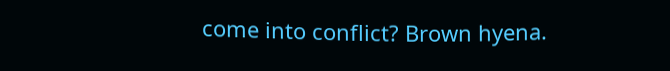come into conflict? Brown hyena.